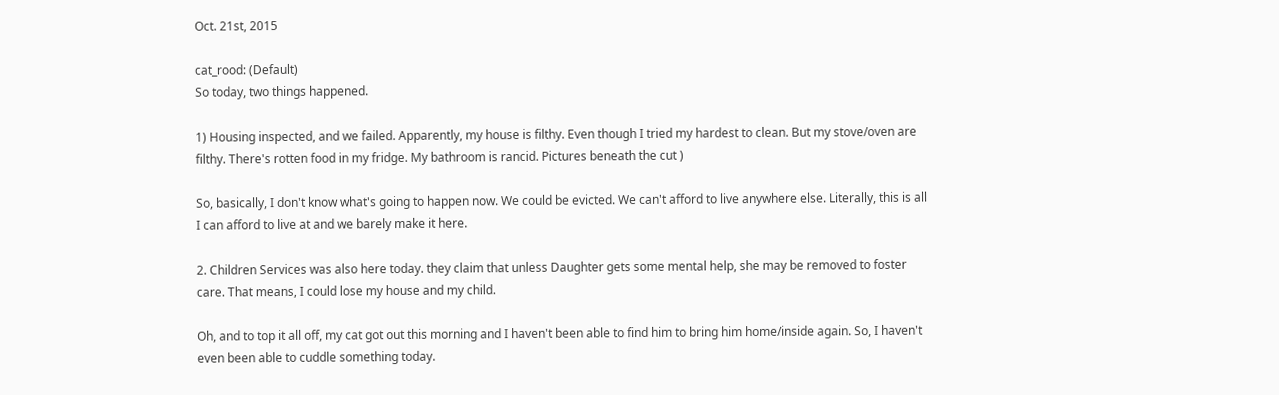Oct. 21st, 2015

cat_rood: (Default)
So today, two things happened.

1) Housing inspected, and we failed. Apparently, my house is filthy. Even though I tried my hardest to clean. But my stove/oven are filthy. There's rotten food in my fridge. My bathroom is rancid. Pictures beneath the cut )

So, basically, I don't know what's going to happen now. We could be evicted. We can't afford to live anywhere else. Literally, this is all I can afford to live at and we barely make it here.

2. Children Services was also here today. they claim that unless Daughter gets some mental help, she may be removed to foster care. That means, I could lose my house and my child.

Oh, and to top it all off, my cat got out this morning and I haven't been able to find him to bring him home/inside again. So, I haven't even been able to cuddle something today.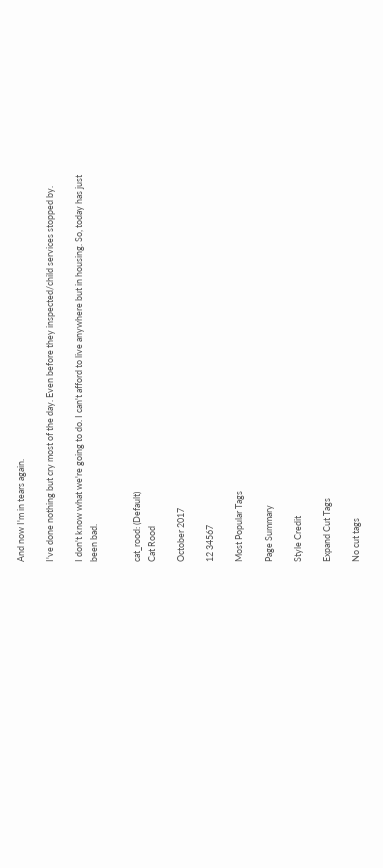And now I'm in tears again.

I've done nothing but cry most of the day. Even before they inspected/child services stopped by.

I don't know what we're going to do. I can't afford to live anywhere but in housing. So, today has just been bad.


cat_rood: (Default)
Cat Rood

October 2017

12 34567

Most Popular Tags

Page Summary

Style Credit

Expand Cut Tags

No cut tags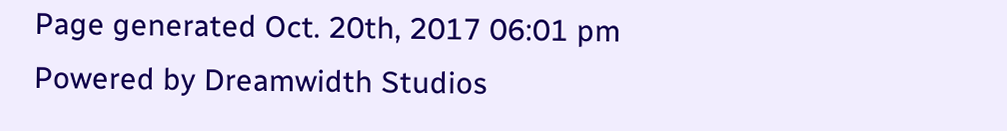Page generated Oct. 20th, 2017 06:01 pm
Powered by Dreamwidth Studios